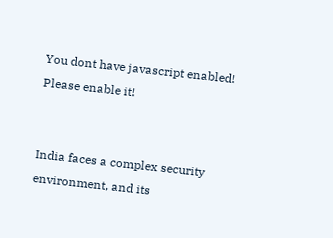You dont have javascript enabled! Please enable it!


India faces a complex security environment, and its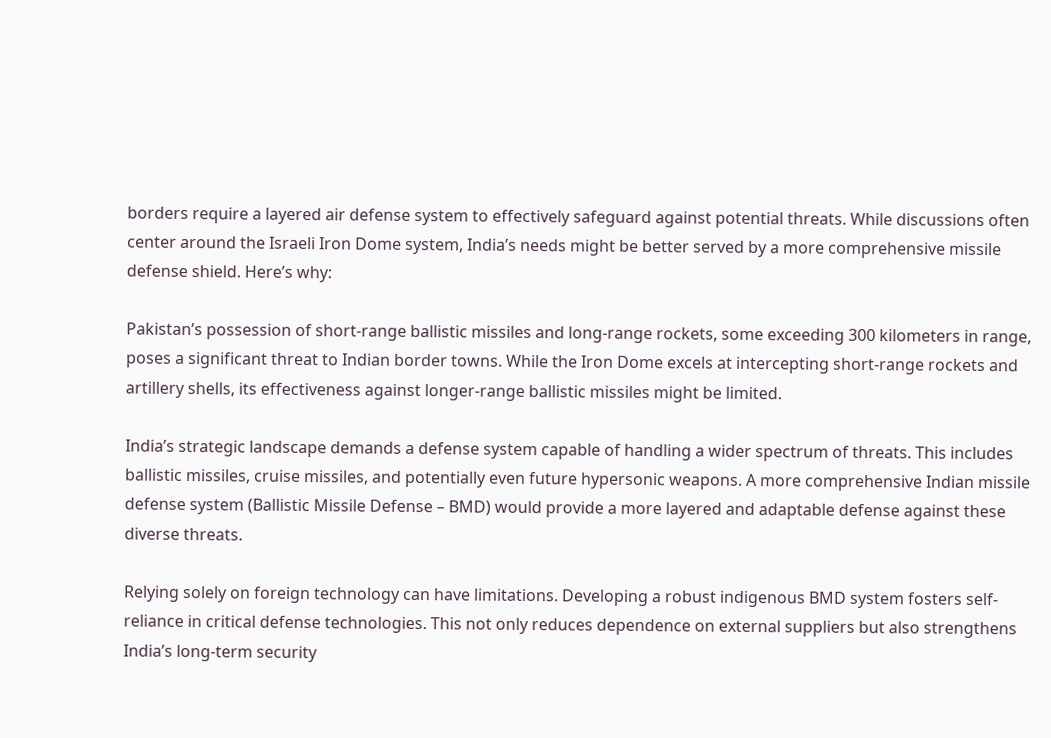borders require a layered air defense system to effectively safeguard against potential threats. While discussions often center around the Israeli Iron Dome system, India’s needs might be better served by a more comprehensive missile defense shield. Here’s why:

Pakistan’s possession of short-range ballistic missiles and long-range rockets, some exceeding 300 kilometers in range, poses a significant threat to Indian border towns. While the Iron Dome excels at intercepting short-range rockets and artillery shells, its effectiveness against longer-range ballistic missiles might be limited.

India’s strategic landscape demands a defense system capable of handling a wider spectrum of threats. This includes ballistic missiles, cruise missiles, and potentially even future hypersonic weapons. A more comprehensive Indian missile defense system (Ballistic Missile Defense – BMD) would provide a more layered and adaptable defense against these diverse threats.

Relying solely on foreign technology can have limitations. Developing a robust indigenous BMD system fosters self-reliance in critical defense technologies. This not only reduces dependence on external suppliers but also strengthens India’s long-term security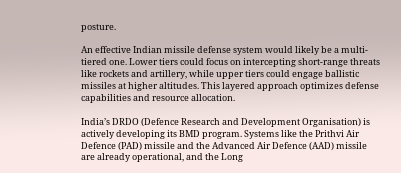posture.

An effective Indian missile defense system would likely be a multi-tiered one. Lower tiers could focus on intercepting short-range threats like rockets and artillery, while upper tiers could engage ballistic missiles at higher altitudes. This layered approach optimizes defense capabilities and resource allocation.

India’s DRDO (Defence Research and Development Organisation) is actively developing its BMD program. Systems like the Prithvi Air Defence (PAD) missile and the Advanced Air Defence (AAD) missile are already operational, and the Long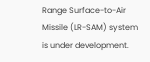Range Surface-to-Air Missile (LR-SAM) system is under development.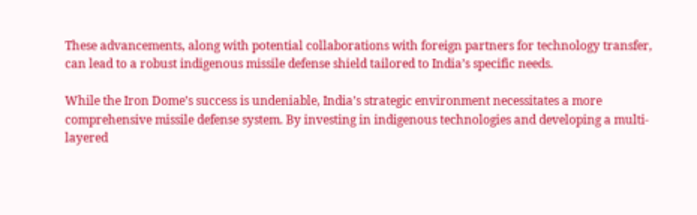These advancements, along with potential collaborations with foreign partners for technology transfer, can lead to a robust indigenous missile defense shield tailored to India’s specific needs.

While the Iron Dome’s success is undeniable, India’s strategic environment necessitates a more comprehensive missile defense system. By investing in indigenous technologies and developing a multi-layered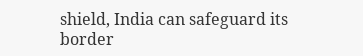shield, India can safeguard its border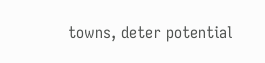towns, deter potential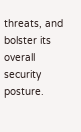threats, and bolster its overall security posture.